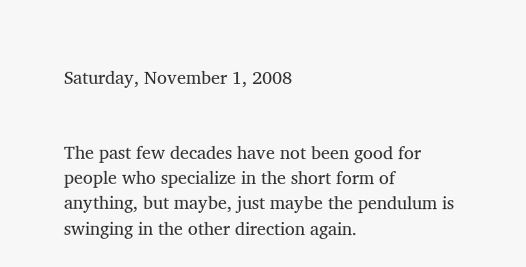Saturday, November 1, 2008


The past few decades have not been good for people who specialize in the short form of anything, but maybe, just maybe the pendulum is swinging in the other direction again.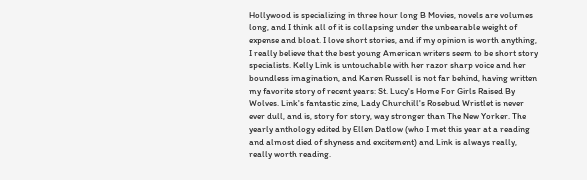Hollywood is specializing in three hour long B Movies, novels are volumes long, and I think all of it is collapsing under the unbearable weight of expense and bloat. I love short stories, and if my opinion is worth anything, I really believe that the best young American writers seem to be short story specialists. Kelly Link is untouchable with her razor sharp voice and her boundless imagination, and Karen Russell is not far behind, having written my favorite story of recent years: St. Lucy's Home For Girls Raised By Wolves. Link's fantastic zine, Lady Churchill's Rosebud Wristlet is never ever dull, and is, story for story, way stronger than The New Yorker. The yearly anthology edited by Ellen Datlow (who I met this year at a reading and almost died of shyness and excitement) and Link is always really, really worth reading.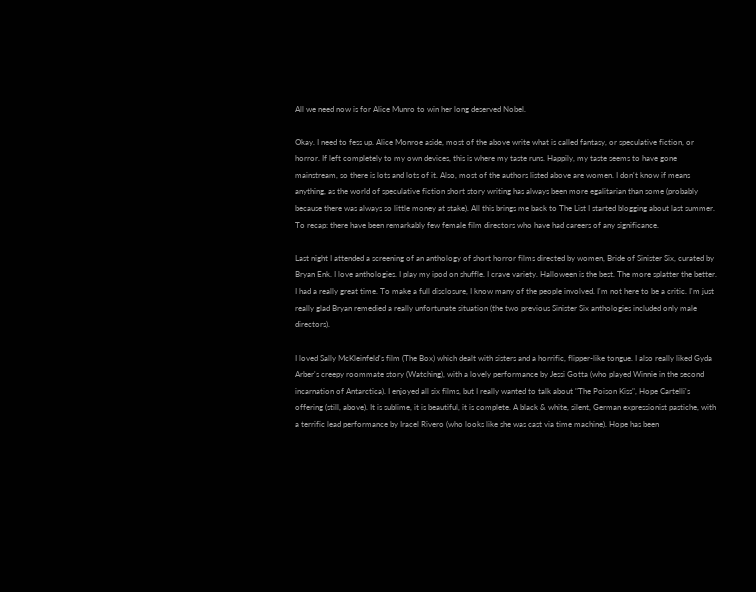All we need now is for Alice Munro to win her long deserved Nobel.

Okay. I need to fess up. Alice Monroe aside, most of the above write what is called fantasy, or speculative fiction, or horror. If left completely to my own devices, this is where my taste runs. Happily, my taste seems to have gone mainstream, so there is lots and lots of it. Also, most of the authors listed above are women. I don't know if means anything, as the world of speculative fiction short story writing has always been more egalitarian than some (probably because there was always so little money at stake). All this brings me back to The List I started blogging about last summer. To recap: there have been remarkably few female film directors who have had careers of any significance.

Last night I attended a screening of an anthology of short horror films directed by women, Bride of Sinister Six, curated by Bryan Enk. I love anthologies. I play my ipod on shuffle. I crave variety. Halloween is the best. The more splatter the better. I had a really great time. To make a full disclosure, I know many of the people involved. I'm not here to be a critic. I'm just really glad Bryan remedied a really unfortunate situation (the two previous Sinister Six anthologies included only male directors).

I loved Sally McKleinfeld's film (The Box) which dealt with sisters and a horrific, flipper-like tongue. I also really liked Gyda Arber's creepy roommate story (Watching), with a lovely performance by Jessi Gotta (who played Winnie in the second incarnation of Antarctica). I enjoyed all six films, but I really wanted to talk about "The Poison Kiss", Hope Cartelli's offering (still, above). It is sublime, it is beautiful, it is complete. A black & white, silent, German expressionist pastiche, with a terrific lead performance by Iracel Rivero (who looks like she was cast via time machine). Hope has been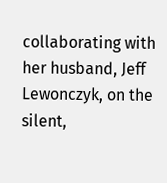collaborating with her husband, Jeff Lewonczyk, on the silent,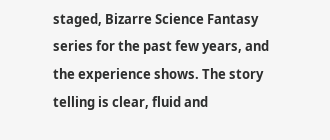staged, Bizarre Science Fantasy series for the past few years, and the experience shows. The story telling is clear, fluid and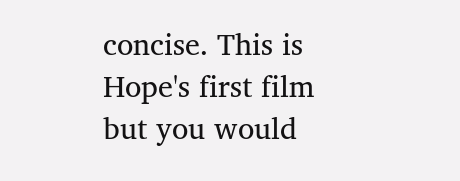concise. This is Hope's first film but you would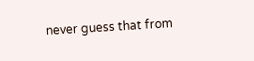never guess that from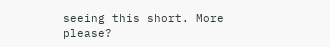seeing this short. More please?